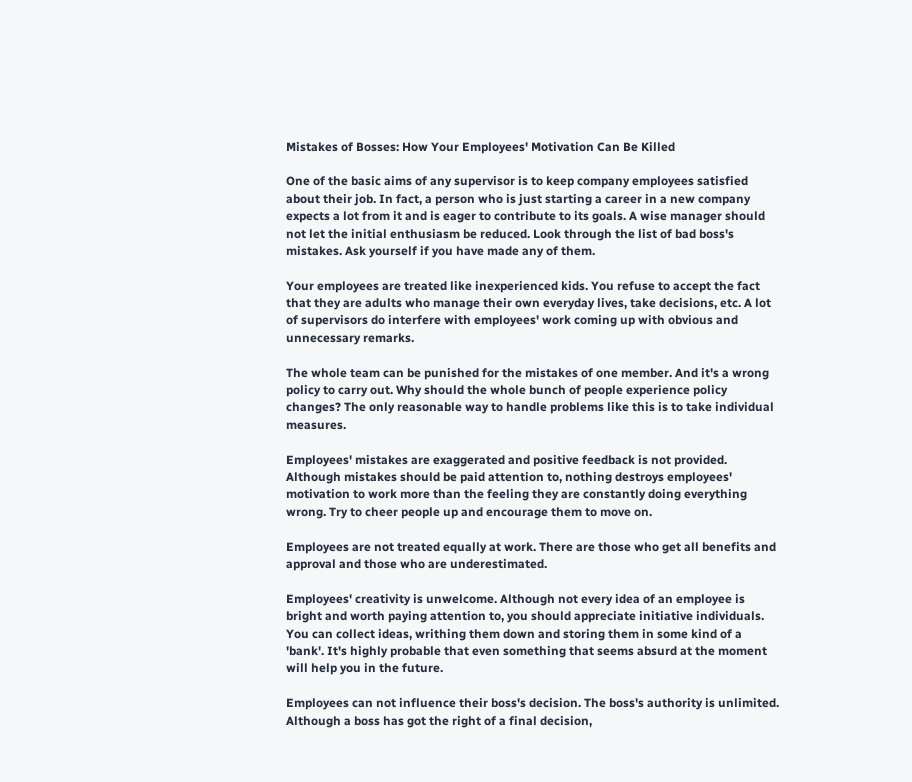Mistakes of Bosses: How Your Employees' Motivation Can Be Killed

One of the basic aims of any supervisor is to keep company employees satisfied about their job. In fact, a person who is just starting a career in a new company expects a lot from it and is eager to contribute to its goals. A wise manager should not let the initial enthusiasm be reduced. Look through the list of bad boss's mistakes. Ask yourself if you have made any of them.

Your employees are treated like inexperienced kids. You refuse to accept the fact that they are adults who manage their own everyday lives, take decisions, etc. A lot of supervisors do interfere with employees' work coming up with obvious and unnecessary remarks.

The whole team can be punished for the mistakes of one member. And it's a wrong policy to carry out. Why should the whole bunch of people experience policy changes? The only reasonable way to handle problems like this is to take individual measures.

Employees' mistakes are exaggerated and positive feedback is not provided. Although mistakes should be paid attention to, nothing destroys employees' motivation to work more than the feeling they are constantly doing everything wrong. Try to cheer people up and encourage them to move on.

Employees are not treated equally at work. There are those who get all benefits and approval and those who are underestimated.

Employees' creativity is unwelcome. Although not every idea of an employee is bright and worth paying attention to, you should appreciate initiative individuals. You can collect ideas, writhing them down and storing them in some kind of a 'bank'. It's highly probable that even something that seems absurd at the moment will help you in the future.

Employees can not influence their boss's decision. The boss's authority is unlimited. Although a boss has got the right of a final decision,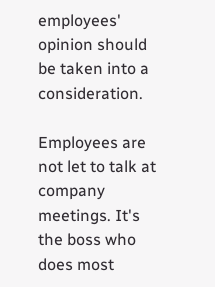employees' opinion should be taken into a consideration.

Employees are not let to talk at company meetings. It's the boss who does most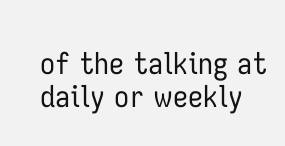of the talking at daily or weekly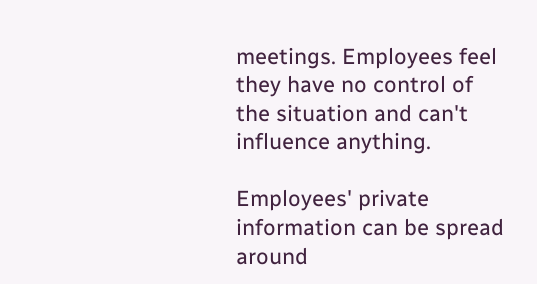meetings. Employees feel they have no control of the situation and can't influence anything.

Employees' private information can be spread around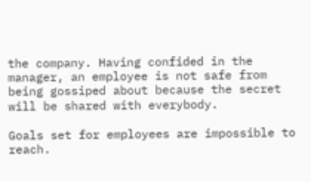the company. Having confided in the manager, an employee is not safe from being gossiped about because the secret will be shared with everybody.

Goals set for employees are impossible to reach.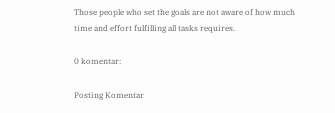Those people who set the goals are not aware of how much time and effort fulfilling all tasks requires.

0 komentar:

Posting Komentar